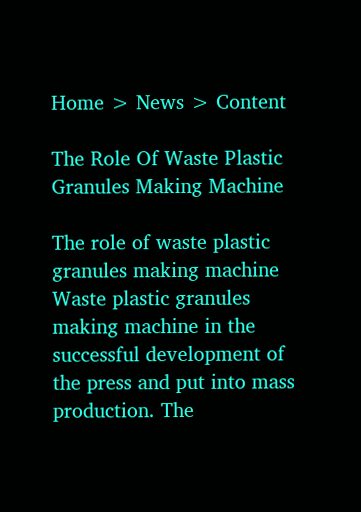Home > News > Content

The Role Of Waste Plastic Granules Making Machine

The role of waste plastic granules making machine
Waste plastic granules making machine in the successful development of the press and put into mass production. The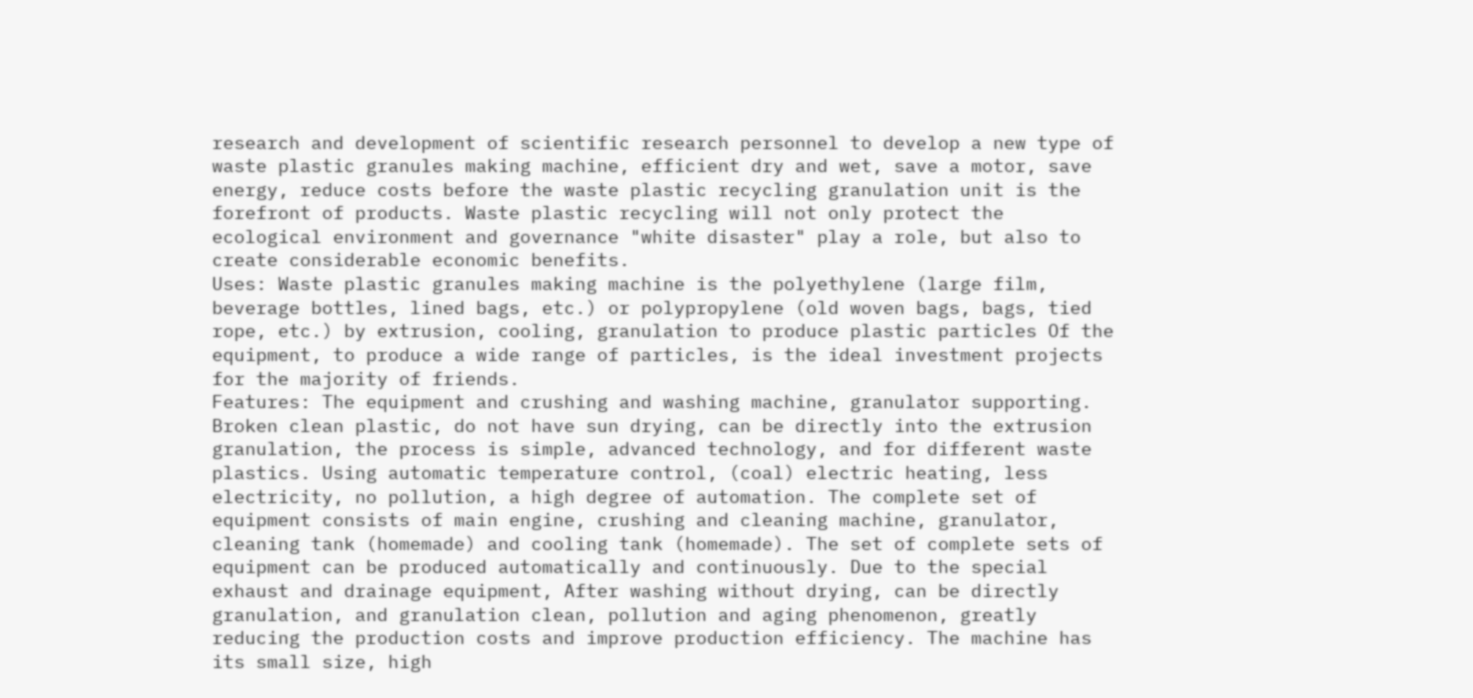research and development of scientific research personnel to develop a new type of waste plastic granules making machine, efficient dry and wet, save a motor, save energy, reduce costs before the waste plastic recycling granulation unit is the forefront of products. Waste plastic recycling will not only protect the ecological environment and governance "white disaster" play a role, but also to create considerable economic benefits.
Uses: Waste plastic granules making machine is the polyethylene (large film, beverage bottles, lined bags, etc.) or polypropylene (old woven bags, bags, tied rope, etc.) by extrusion, cooling, granulation to produce plastic particles Of the equipment, to produce a wide range of particles, is the ideal investment projects for the majority of friends.
Features: The equipment and crushing and washing machine, granulator supporting. Broken clean plastic, do not have sun drying, can be directly into the extrusion granulation, the process is simple, advanced technology, and for different waste plastics. Using automatic temperature control, (coal) electric heating, less electricity, no pollution, a high degree of automation. The complete set of equipment consists of main engine, crushing and cleaning machine, granulator, cleaning tank (homemade) and cooling tank (homemade). The set of complete sets of equipment can be produced automatically and continuously. Due to the special exhaust and drainage equipment, After washing without drying, can be directly granulation, and granulation clean, pollution and aging phenomenon, greatly reducing the production costs and improve production efficiency. The machine has its small size, high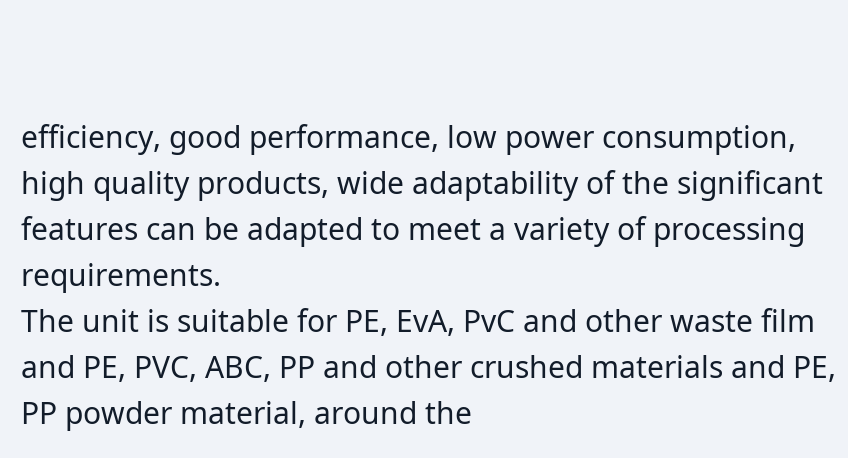efficiency, good performance, low power consumption, high quality products, wide adaptability of the significant features can be adapted to meet a variety of processing requirements.
The unit is suitable for PE, EvA, PvC and other waste film and PE, PVC, ABC, PP and other crushed materials and PE, PP powder material, around the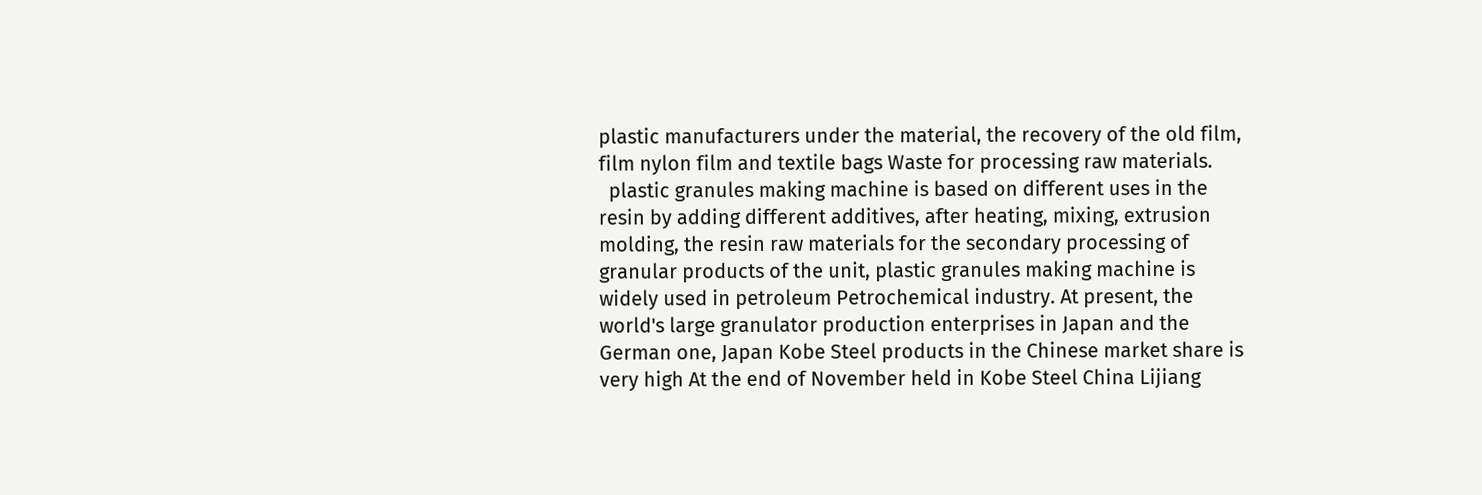plastic manufacturers under the material, the recovery of the old film, film nylon film and textile bags Waste for processing raw materials.
  plastic granules making machine is based on different uses in the resin by adding different additives, after heating, mixing, extrusion molding, the resin raw materials for the secondary processing of granular products of the unit, plastic granules making machine is widely used in petroleum Petrochemical industry. At present, the world's large granulator production enterprises in Japan and the German one, Japan Kobe Steel products in the Chinese market share is very high At the end of November held in Kobe Steel China Lijiang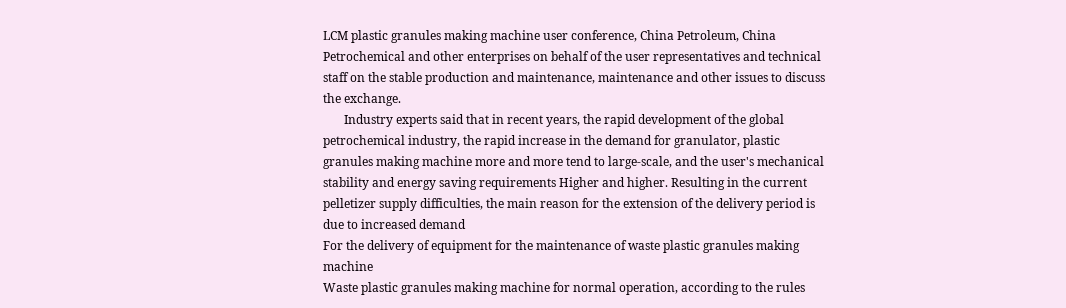LCM plastic granules making machine user conference, China Petroleum, China Petrochemical and other enterprises on behalf of the user representatives and technical staff on the stable production and maintenance, maintenance and other issues to discuss the exchange.
       Industry experts said that in recent years, the rapid development of the global petrochemical industry, the rapid increase in the demand for granulator, plastic granules making machine more and more tend to large-scale, and the user's mechanical stability and energy saving requirements Higher and higher. Resulting in the current pelletizer supply difficulties, the main reason for the extension of the delivery period is due to increased demand
For the delivery of equipment for the maintenance of waste plastic granules making machine
Waste plastic granules making machine for normal operation, according to the rules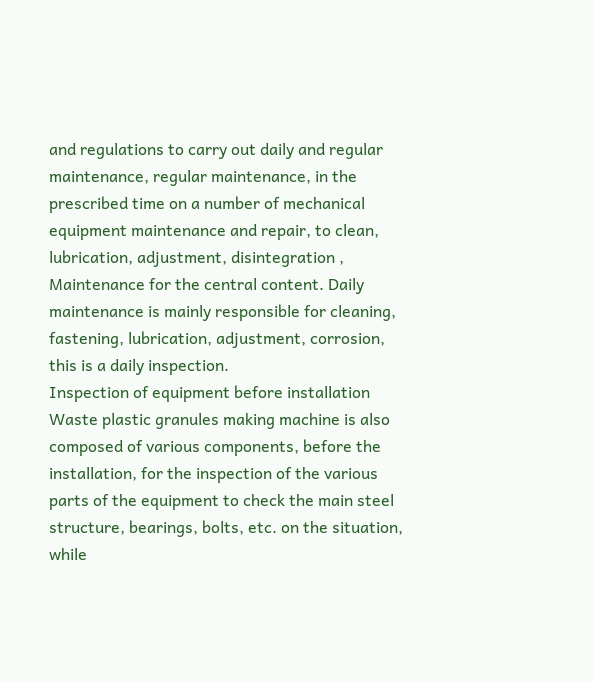and regulations to carry out daily and regular maintenance, regular maintenance, in the prescribed time on a number of mechanical equipment maintenance and repair, to clean, lubrication, adjustment, disintegration , Maintenance for the central content. Daily maintenance is mainly responsible for cleaning, fastening, lubrication, adjustment, corrosion, this is a daily inspection.
Inspection of equipment before installation
Waste plastic granules making machine is also composed of various components, before the installation, for the inspection of the various parts of the equipment to check the main steel structure, bearings, bolts, etc. on the situation, while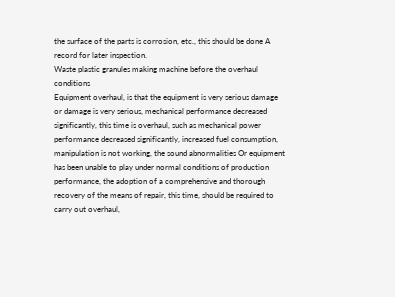the surface of the parts is corrosion, etc., this should be done A record for later inspection.
Waste plastic granules making machine before the overhaul conditions
Equipment overhaul, is that the equipment is very serious damage or damage is very serious, mechanical performance decreased significantly, this time is overhaul, such as mechanical power performance decreased significantly, increased fuel consumption, manipulation is not working, the sound abnormalities Or equipment has been unable to play under normal conditions of production performance, the adoption of a comprehensive and thorough recovery of the means of repair, this time, should be required to carry out overhaul,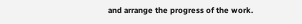and arrange the progress of the work.